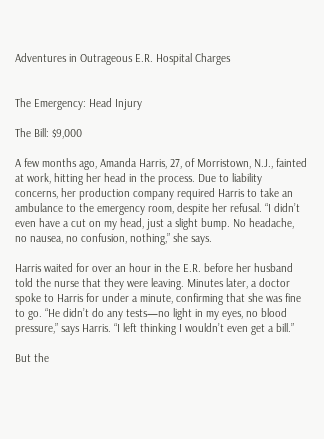Adventures in Outrageous E.R. Hospital Charges


The Emergency: Head Injury

The Bill: $9,000

A few months ago, Amanda Harris, 27, of Morristown, N.J., fainted at work, hitting her head in the process. Due to liability concerns, her production company required Harris to take an ambulance to the emergency room, despite her refusal. “I didn’t even have a cut on my head, just a slight bump. No headache, no nausea, no confusion, nothing,” she says.

Harris waited for over an hour in the E.R. before her husband told the nurse that they were leaving. Minutes later, a doctor spoke to Harris for under a minute, confirming that she was fine to go. “He didn’t do any tests—no light in my eyes, no blood pressure,” says Harris. “I left thinking I wouldn’t even get a bill.”

But the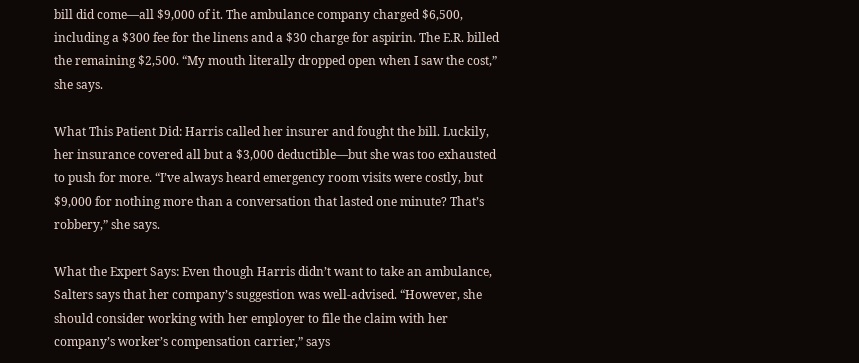bill did come—all $9,000 of it. The ambulance company charged $6,500, including a $300 fee for the linens and a $30 charge for aspirin. The E.R. billed the remaining $2,500. “My mouth literally dropped open when I saw the cost,” she says.

What This Patient Did: Harris called her insurer and fought the bill. Luckily, her insurance covered all but a $3,000 deductible—but she was too exhausted to push for more. “I’ve always heard emergency room visits were costly, but $9,000 for nothing more than a conversation that lasted one minute? That’s robbery,” she says.

What the Expert Says: Even though Harris didn’t want to take an ambulance, Salters says that her company’s suggestion was well-advised. “However, she should consider working with her employer to file the claim with her company’s worker’s compensation carrier,” says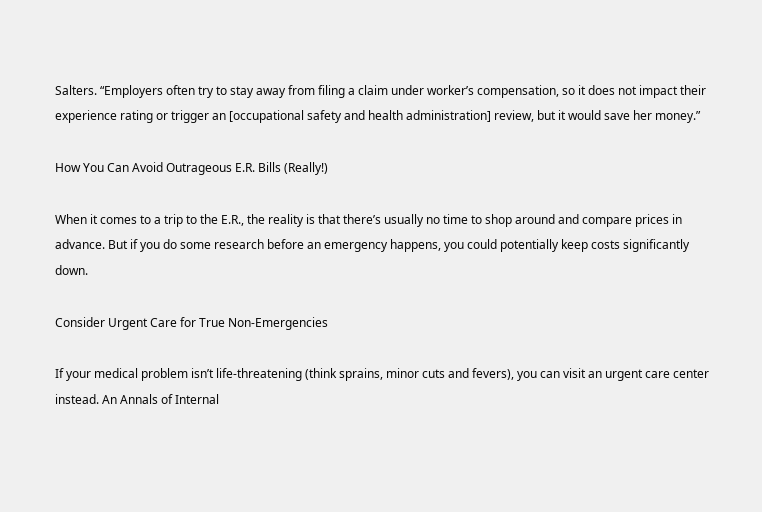Salters. “Employers often try to stay away from filing a claim under worker’s compensation, so it does not impact their experience rating or trigger an [occupational safety and health administration] review, but it would save her money.”

How You Can Avoid Outrageous E.R. Bills (Really!)

When it comes to a trip to the E.R., the reality is that there’s usually no time to shop around and compare prices in advance. But if you do some research before an emergency happens, you could potentially keep costs significantly down.

Consider Urgent Care for True Non-Emergencies

If your medical problem isn’t life-threatening (think sprains, minor cuts and fevers), you can visit an urgent care center instead. An Annals of Internal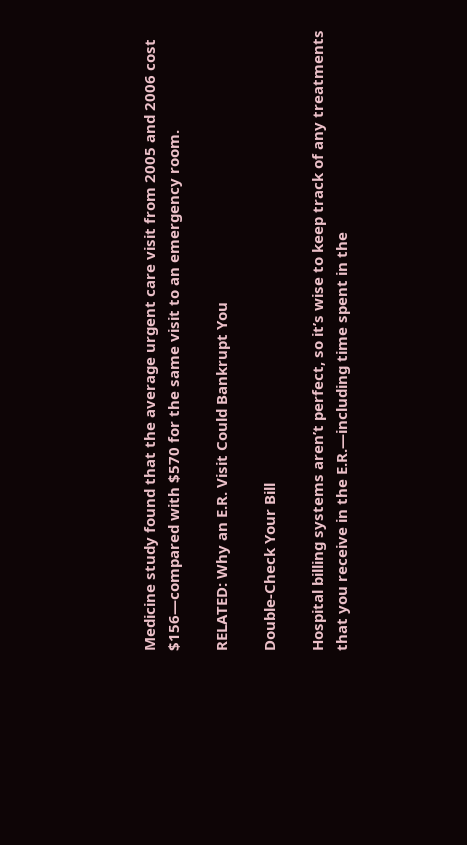Medicine study found that the average urgent care visit from 2005 and 2006 cost $156—compared with $570 for the same visit to an emergency room.

RELATED: Why an E.R. Visit Could Bankrupt You

Double-Check Your Bill

Hospital billing systems aren’t perfect, so it’s wise to keep track of any treatments that you receive in the E.R.—including time spent in the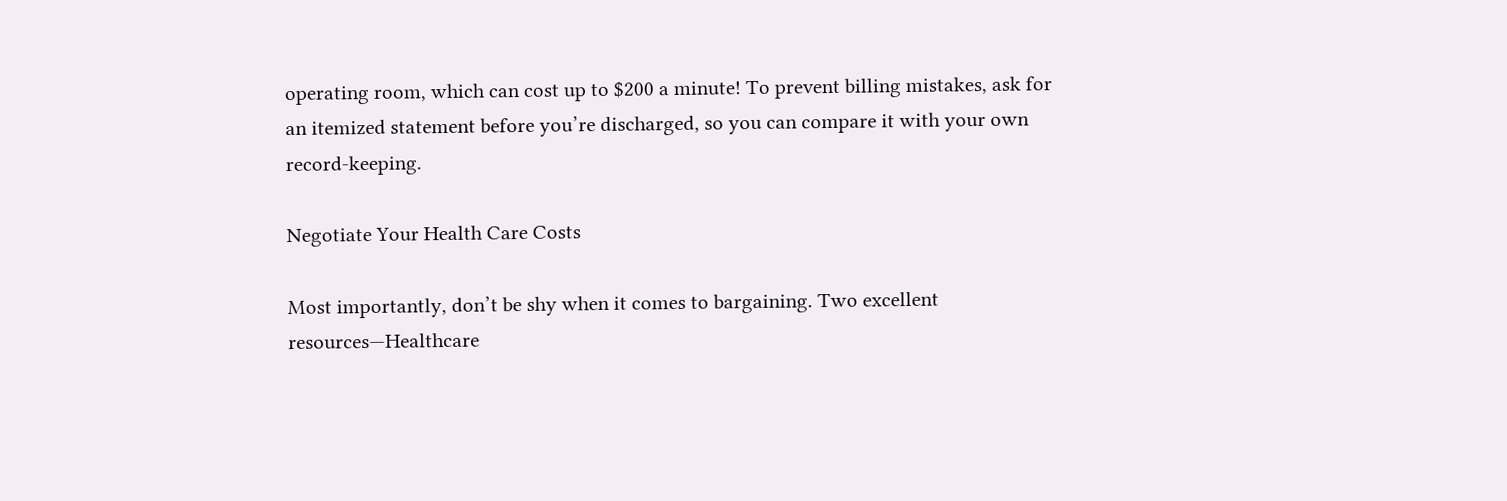operating room, which can cost up to $200 a minute! To prevent billing mistakes, ask for an itemized statement before you’re discharged, so you can compare it with your own record-keeping.

Negotiate Your Health Care Costs

Most importantly, don’t be shy when it comes to bargaining. Two excellent resources—Healthcare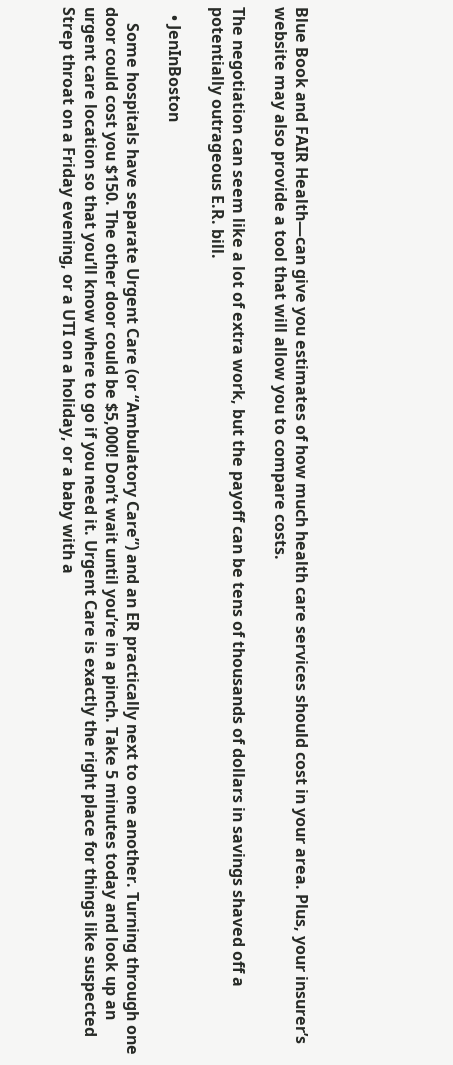Blue Book and FAIR Health—can give you estimates of how much health care services should cost in your area. Plus, your insurer’s website may also provide a tool that will allow you to compare costs.

The negotiation can seem like a lot of extra work, but the payoff can be tens of thousands of dollars in savings shaved off a potentially outrageous E.R. bill.

  • JenInBoston

    Some hospitals have separate Urgent Care (or “Ambulatory Care”) and an ER practically next to one another. Turning through one door could cost you $150. The other door could be $5,000! Don’t wait until you’re in a pinch. Take 5 minutes today and look up an urgent care location so that you’ll know where to go if you need it. Urgent Care is exactly the right place for things like suspected Strep throat on a Friday evening, or a UTI on a holiday, or a baby with a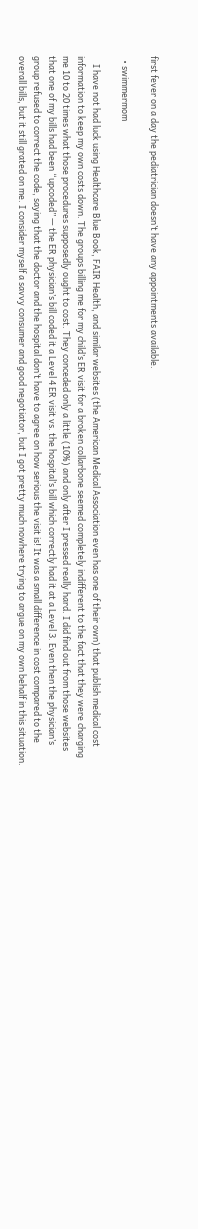first fever on a day the pediatrician doesn’t have any appointments available.

  • swimmermom

    I have not had luck using Healthcare Blue Book, FAIR Health, and similar websites (the American Medical Association even has one of their own) that publish medical cost information to keep my own costs down. The groups billing me for my child’s ER visit for a broken collarbone seemed completely indifferent to the fact that they were charging me 10 to 20 times what those procedures supposedly ought to cost. They conceded only a little (10%) and only after I pressed really hard. I did find out from those websites that one of my bills had been “upcoded” — the ER physician’s bill coded it a Level 4 ER visit vs. the hospital’s bill which correctly had it at a Level 3. Even then the physician’s group refused to correct the code, saying that the doctor and the hospital don’t have to agree on how serious the visit is! It was a small difference in cost compared to the overall bills, but it still grated on me. I consider myself a savvy consumer and good negotiator, but I got pretty much nowhere trying to argue on my own behalf in this situation.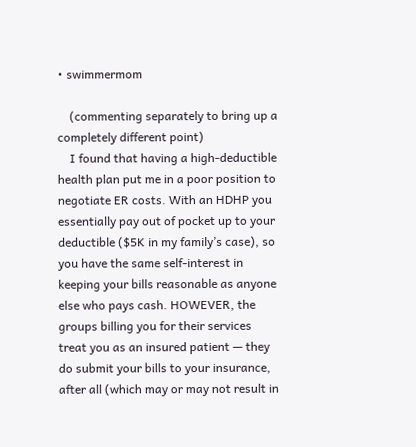• swimmermom

    (commenting separately to bring up a completely different point)
    I found that having a high-deductible health plan put me in a poor position to negotiate ER costs. With an HDHP you essentially pay out of pocket up to your deductible ($5K in my family’s case), so you have the same self-interest in keeping your bills reasonable as anyone else who pays cash. HOWEVER, the groups billing you for their services treat you as an insured patient — they do submit your bills to your insurance, after all (which may or may not result in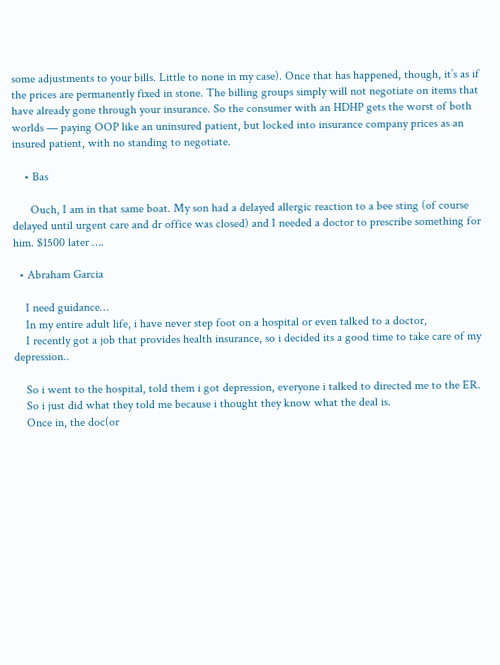some adjustments to your bills. Little to none in my case). Once that has happened, though, it’s as if the prices are permanently fixed in stone. The billing groups simply will not negotiate on items that have already gone through your insurance. So the consumer with an HDHP gets the worst of both worlds — paying OOP like an uninsured patient, but locked into insurance company prices as an insured patient, with no standing to negotiate.

    • Bas

      Ouch, I am in that same boat. My son had a delayed allergic reaction to a bee sting (of course delayed until urgent care and dr office was closed) and I needed a doctor to prescribe something for him. $1500 later ….

  • Abraham Garcia

    I need guidance…
    In my entire adult life, i have never step foot on a hospital or even talked to a doctor,
    I recently got a job that provides health insurance, so i decided its a good time to take care of my depression..

    So i went to the hospital, told them i got depression, everyone i talked to directed me to the ER.
    So i just did what they told me because i thought they know what the deal is.
    Once in, the doc(or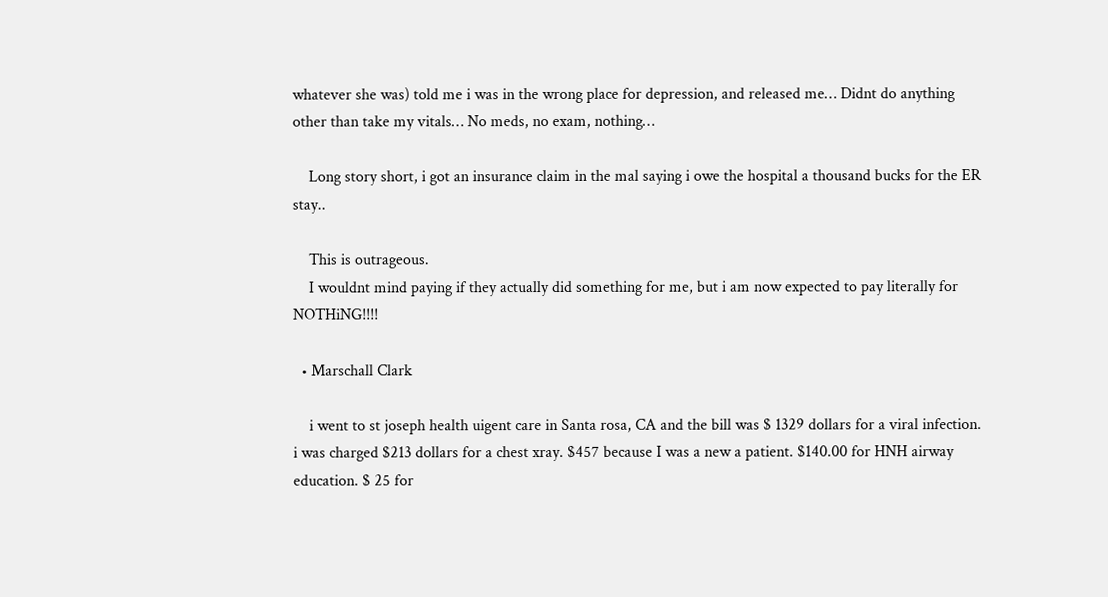whatever she was) told me i was in the wrong place for depression, and released me… Didnt do anything other than take my vitals… No meds, no exam, nothing…

    Long story short, i got an insurance claim in the mal saying i owe the hospital a thousand bucks for the ER stay..

    This is outrageous.
    I wouldnt mind paying if they actually did something for me, but i am now expected to pay literally for NOTHiNG!!!!

  • Marschall Clark

    i went to st joseph health uigent care in Santa rosa, CA and the bill was $ 1329 dollars for a viral infection. i was charged $213 dollars for a chest xray. $457 because I was a new a patient. $140.00 for HNH airway education. $ 25 for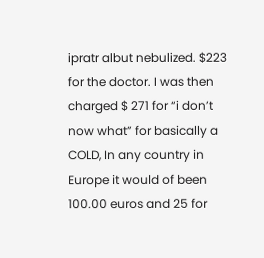ipratr albut nebulized. $223 for the doctor. I was then charged $ 271 for “i don’t now what” for basically a COLD, In any country in Europe it would of been 100.00 euros and 25 for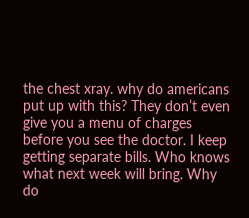the chest xray. why do americans put up with this? They don’t even give you a menu of charges before you see the doctor. I keep getting separate bills. Who knows what next week will bring. Why do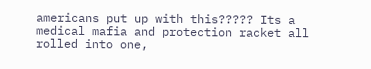americans put up with this????? Its a medical mafia and protection racket all rolled into one,